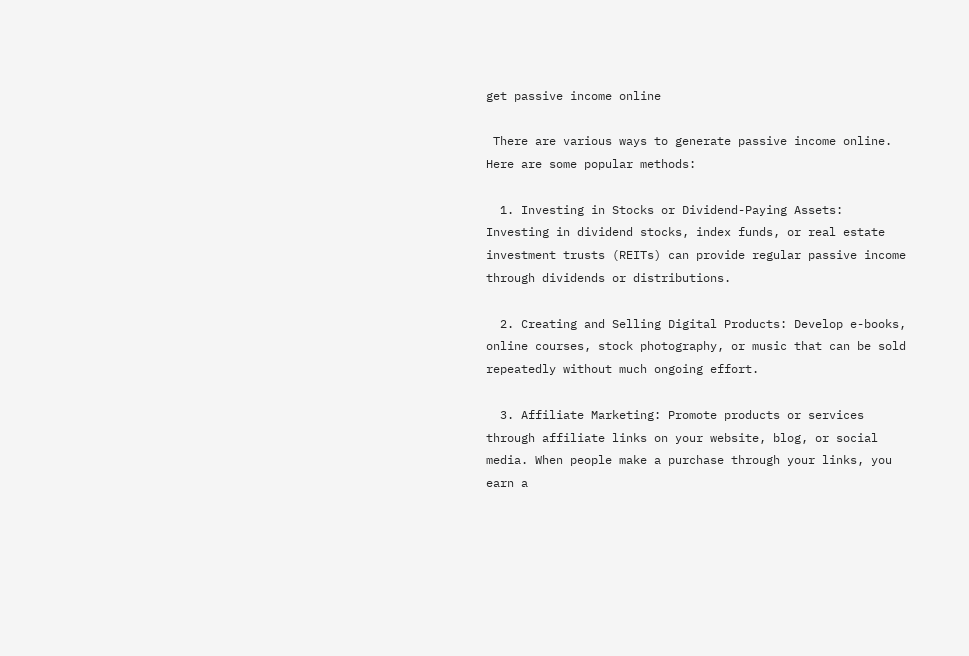get passive income online

 There are various ways to generate passive income online. Here are some popular methods:

  1. Investing in Stocks or Dividend-Paying Assets: Investing in dividend stocks, index funds, or real estate investment trusts (REITs) can provide regular passive income through dividends or distributions.

  2. Creating and Selling Digital Products: Develop e-books, online courses, stock photography, or music that can be sold repeatedly without much ongoing effort.

  3. Affiliate Marketing: Promote products or services through affiliate links on your website, blog, or social media. When people make a purchase through your links, you earn a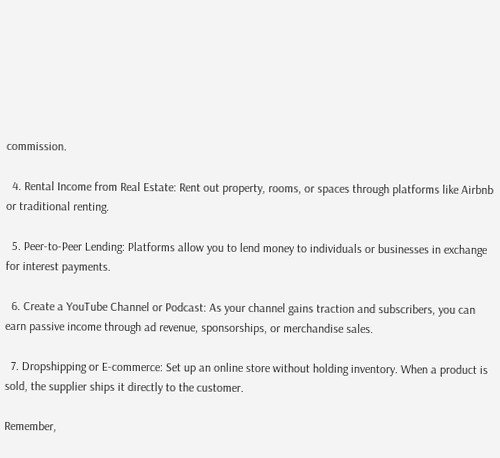commission.

  4. Rental Income from Real Estate: Rent out property, rooms, or spaces through platforms like Airbnb or traditional renting.

  5. Peer-to-Peer Lending: Platforms allow you to lend money to individuals or businesses in exchange for interest payments.

  6. Create a YouTube Channel or Podcast: As your channel gains traction and subscribers, you can earn passive income through ad revenue, sponsorships, or merchandise sales.

  7. Dropshipping or E-commerce: Set up an online store without holding inventory. When a product is sold, the supplier ships it directly to the customer.

Remember,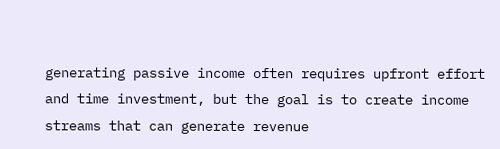generating passive income often requires upfront effort and time investment, but the goal is to create income streams that can generate revenue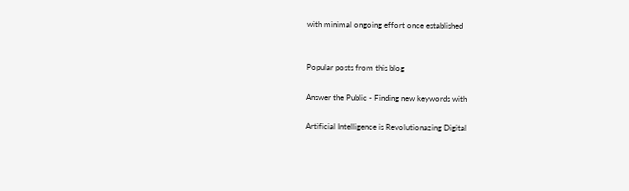with minimal ongoing effort once established


Popular posts from this blog

Answer the Public - Finding new keywords with

Artificial Intelligence is Revolutionazing Digital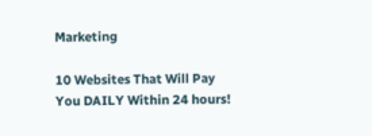Marketing

10 Websites That Will Pay You DAILY Within 24 hours!